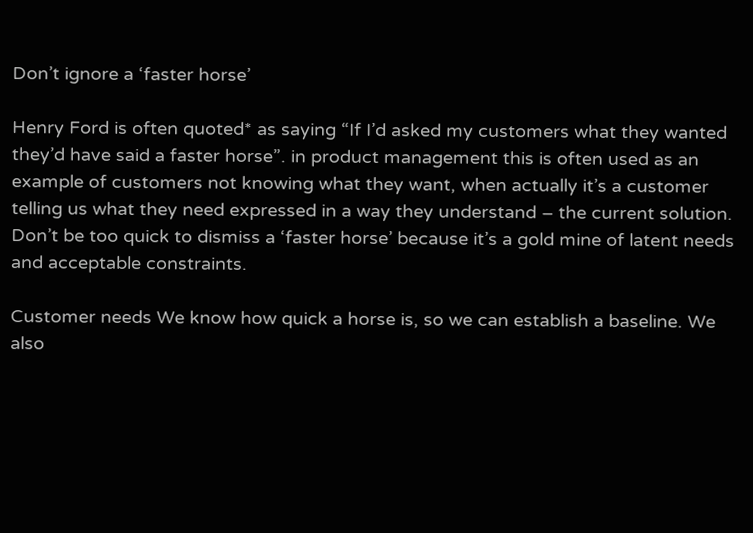Don’t ignore a ‘faster horse’

Henry Ford is often quoted* as saying “If I’d asked my customers what they wanted they’d have said a faster horse”. in product management this is often used as an example of customers not knowing what they want, when actually it’s a customer telling us what they need expressed in a way they understand – the current solution. Don’t be too quick to dismiss a ‘faster horse’ because it’s a gold mine of latent needs and acceptable constraints.

Customer needs We know how quick a horse is, so we can establish a baseline. We also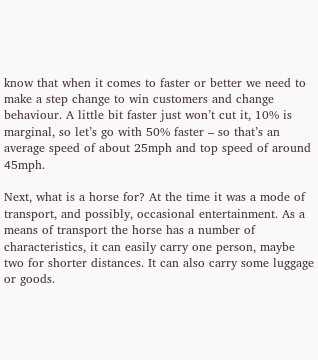know that when it comes to faster or better we need to make a step change to win customers and change behaviour. A little bit faster just won’t cut it, 10% is marginal, so let’s go with 50% faster – so that’s an average speed of about 25mph and top speed of around 45mph.

Next, what is a horse for? At the time it was a mode of transport, and possibly, occasional entertainment. As a means of transport the horse has a number of characteristics, it can easily carry one person, maybe two for shorter distances. It can also carry some luggage or goods.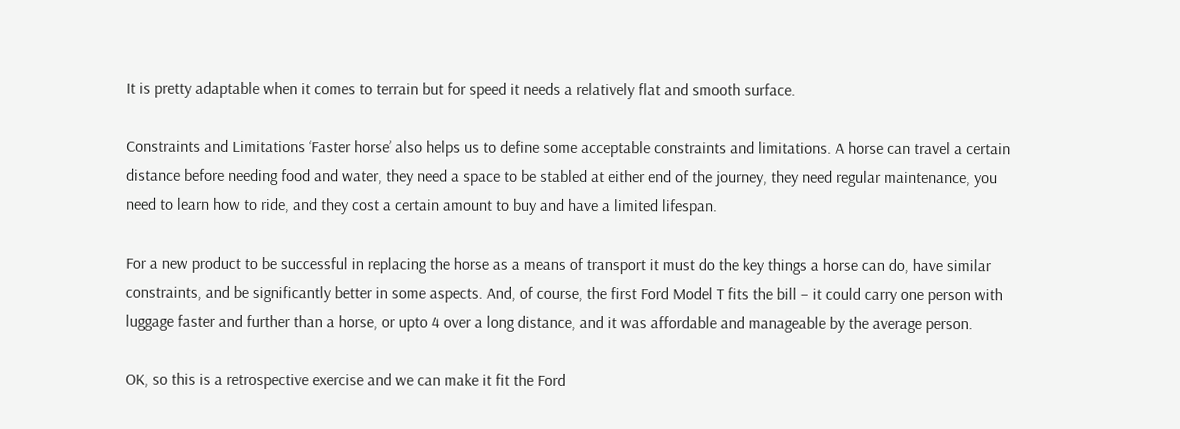It is pretty adaptable when it comes to terrain but for speed it needs a relatively flat and smooth surface.

Constraints and Limitations ‘Faster horse’ also helps us to define some acceptable constraints and limitations. A horse can travel a certain distance before needing food and water, they need a space to be stabled at either end of the journey, they need regular maintenance, you need to learn how to ride, and they cost a certain amount to buy and have a limited lifespan.

For a new product to be successful in replacing the horse as a means of transport it must do the key things a horse can do, have similar constraints, and be significantly better in some aspects. And, of course, the first Ford Model T fits the bill – it could carry one person with luggage faster and further than a horse, or upto 4 over a long distance, and it was affordable and manageable by the average person.

OK, so this is a retrospective exercise and we can make it fit the Ford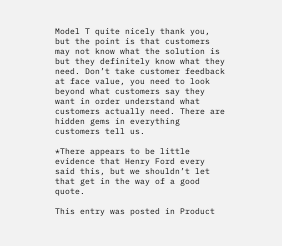Model T quite nicely thank you, but the point is that customers may not know what the solution is but they definitely know what they need. Don’t take customer feedback at face value, you need to look beyond what customers say they want in order understand what customers actually need. There are hidden gems in everything customers tell us.

*There appears to be little evidence that Henry Ford every said this, but we shouldn’t let that get in the way of a good quote.

This entry was posted in Product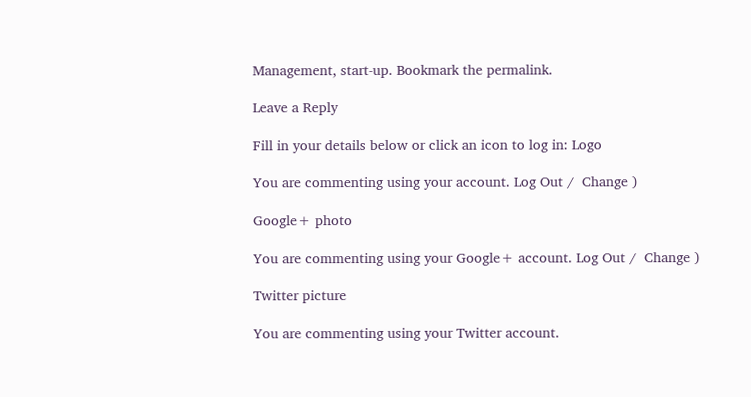Management, start-up. Bookmark the permalink.

Leave a Reply

Fill in your details below or click an icon to log in: Logo

You are commenting using your account. Log Out /  Change )

Google+ photo

You are commenting using your Google+ account. Log Out /  Change )

Twitter picture

You are commenting using your Twitter account.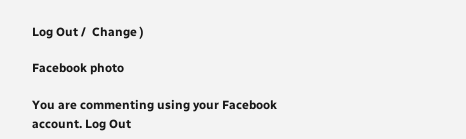Log Out /  Change )

Facebook photo

You are commenting using your Facebook account. Log Out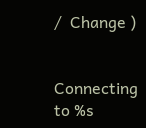/  Change )


Connecting to %s